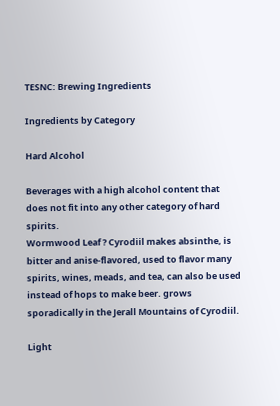TESNC: Brewing Ingredients

Ingredients by Category

Hard Alcohol

Beverages with a high alcohol content that does not fit into any other category of hard spirits.
Wormwood Leaf ? Cyrodiil makes absinthe, is bitter and anise-flavored, used to flavor many spirits, wines, meads, and tea, can also be used instead of hops to make beer. grows sporadically in the Jerall Mountains of Cyrodiil.

Light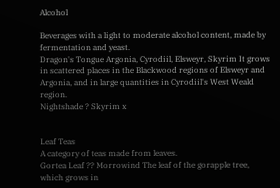Alcohol

Beverages with a light to moderate alcohol content, made by fermentation and yeast.
Dragon's Tongue Argonia, Cyrodiil, Elsweyr, Skyrim It grows in scattered places in the Blackwood regions of Elsweyr and Argonia, and in large quantities in Cyrodiil's West Weald region.
Nightshade ? Skyrim x


Leaf Teas
A category of teas made from leaves.
Gortea Leaf ?? Morrowind The leaf of the gorapple tree, which grows in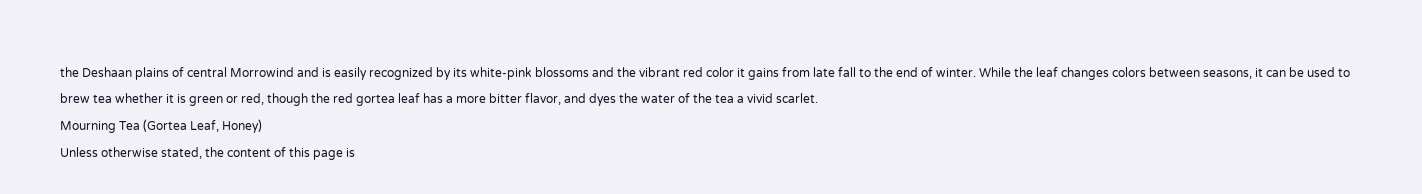the Deshaan plains of central Morrowind and is easily recognized by its white-pink blossoms and the vibrant red color it gains from late fall to the end of winter. While the leaf changes colors between seasons, it can be used to brew tea whether it is green or red, though the red gortea leaf has a more bitter flavor, and dyes the water of the tea a vivid scarlet.
Mourning Tea (Gortea Leaf, Honey)
Unless otherwise stated, the content of this page is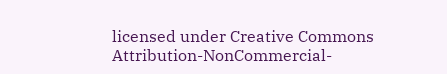licensed under Creative Commons Attribution-NonCommercial-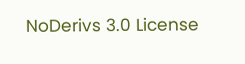NoDerivs 3.0 License